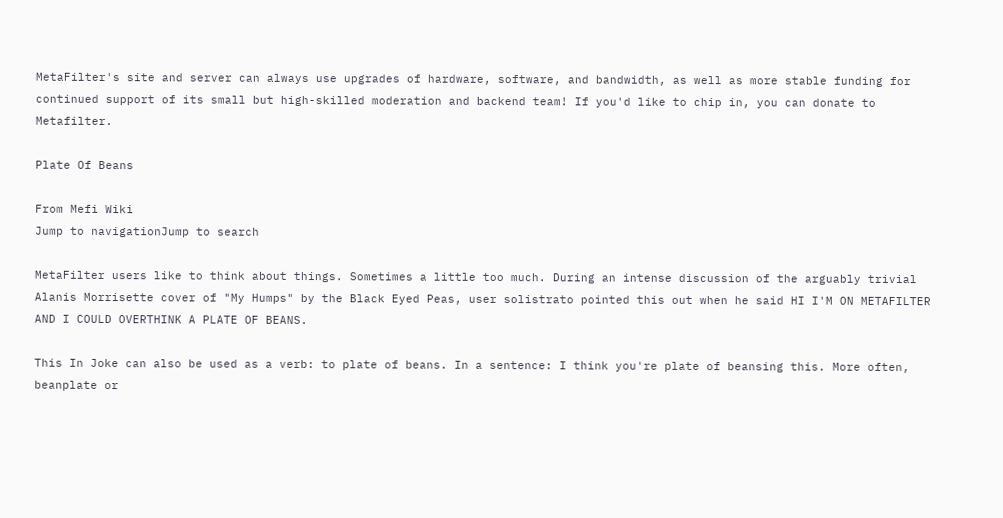MetaFilter's site and server can always use upgrades of hardware, software, and bandwidth, as well as more stable funding for continued support of its small but high-skilled moderation and backend team! If you'd like to chip in, you can donate to Metafilter.

Plate Of Beans

From Mefi Wiki
Jump to navigationJump to search

MetaFilter users like to think about things. Sometimes a little too much. During an intense discussion of the arguably trivial Alanis Morrisette cover of "My Humps" by the Black Eyed Peas, user solistrato pointed this out when he said HI I'M ON METAFILTER AND I COULD OVERTHINK A PLATE OF BEANS.

This In Joke can also be used as a verb: to plate of beans. In a sentence: I think you're plate of beansing this. More often, beanplate or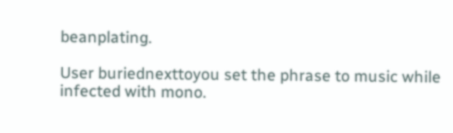beanplating.

User buriednexttoyou set the phrase to music while infected with mono.